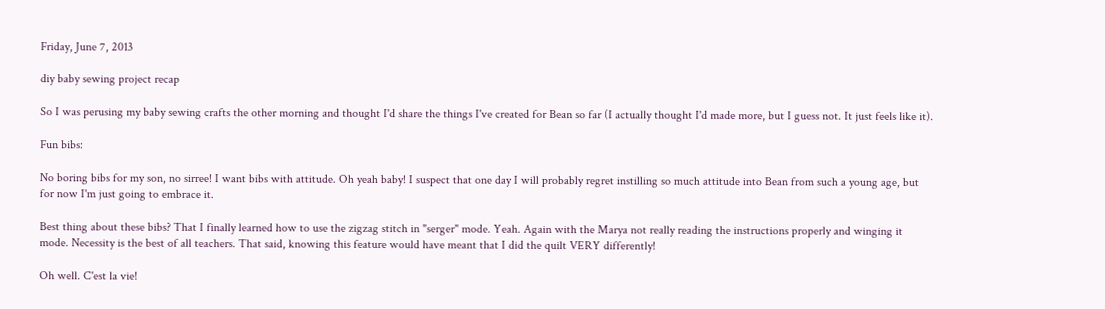Friday, June 7, 2013

diy baby sewing project recap

So I was perusing my baby sewing crafts the other morning and thought I'd share the things I've created for Bean so far (I actually thought I'd made more, but I guess not. It just feels like it).

Fun bibs:

No boring bibs for my son, no sirree! I want bibs with attitude. Oh yeah baby! I suspect that one day I will probably regret instilling so much attitude into Bean from such a young age, but for now I'm just going to embrace it.

Best thing about these bibs? That I finally learned how to use the zigzag stitch in "serger" mode. Yeah. Again with the Marya not really reading the instructions properly and winging it mode. Necessity is the best of all teachers. That said, knowing this feature would have meant that I did the quilt VERY differently!

Oh well. C'est la vie!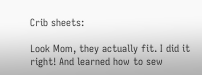Crib sheets:

Look Mom, they actually fit. I did it right! And learned how to sew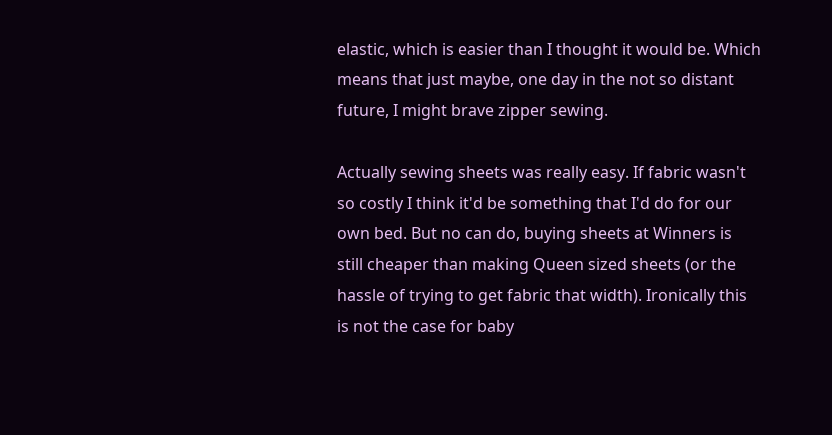elastic, which is easier than I thought it would be. Which means that just maybe, one day in the not so distant future, I might brave zipper sewing.

Actually sewing sheets was really easy. If fabric wasn't so costly I think it'd be something that I'd do for our own bed. But no can do, buying sheets at Winners is still cheaper than making Queen sized sheets (or the hassle of trying to get fabric that width). Ironically this is not the case for baby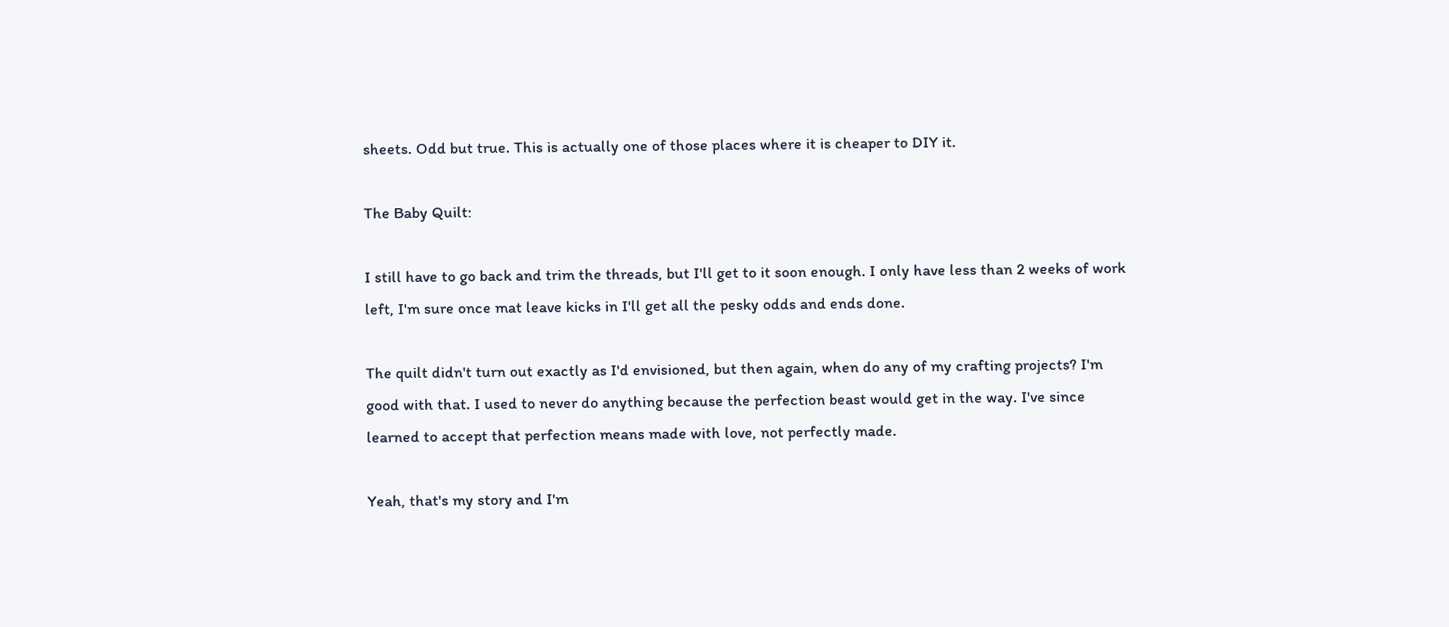sheets. Odd but true. This is actually one of those places where it is cheaper to DIY it.

The Baby Quilt:

I still have to go back and trim the threads, but I'll get to it soon enough. I only have less than 2 weeks of work left, I'm sure once mat leave kicks in I'll get all the pesky odds and ends done.

The quilt didn't turn out exactly as I'd envisioned, but then again, when do any of my crafting projects? I'm good with that. I used to never do anything because the perfection beast would get in the way. I've since learned to accept that perfection means made with love, not perfectly made.

Yeah, that's my story and I'm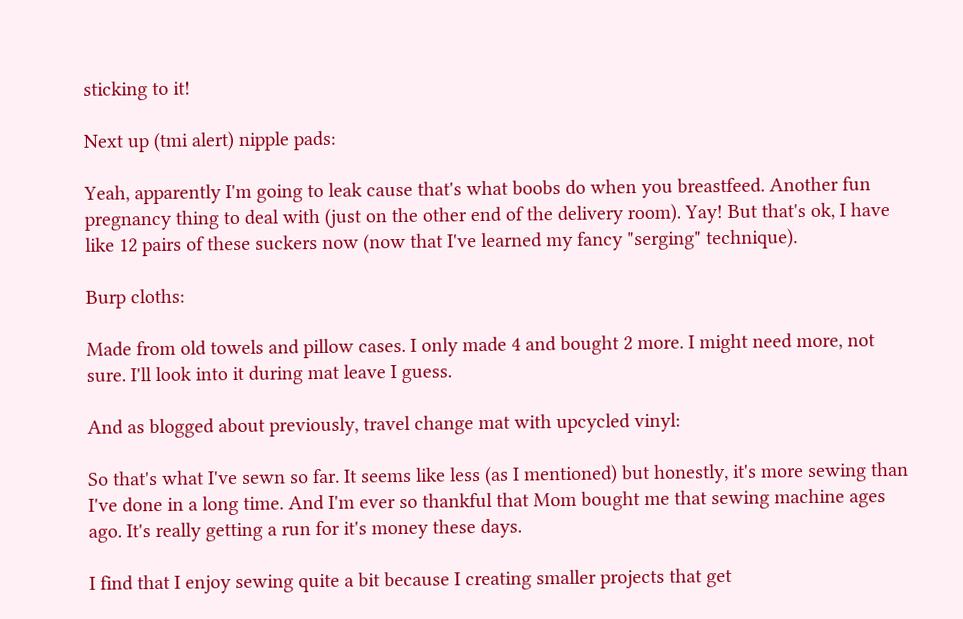sticking to it!

Next up (tmi alert) nipple pads:

Yeah, apparently I'm going to leak cause that's what boobs do when you breastfeed. Another fun pregnancy thing to deal with (just on the other end of the delivery room). Yay! But that's ok, I have like 12 pairs of these suckers now (now that I've learned my fancy "serging" technique).

Burp cloths:

Made from old towels and pillow cases. I only made 4 and bought 2 more. I might need more, not sure. I'll look into it during mat leave I guess.

And as blogged about previously, travel change mat with upcycled vinyl:

So that's what I've sewn so far. It seems like less (as I mentioned) but honestly, it's more sewing than I've done in a long time. And I'm ever so thankful that Mom bought me that sewing machine ages ago. It's really getting a run for it's money these days.

I find that I enjoy sewing quite a bit because I creating smaller projects that get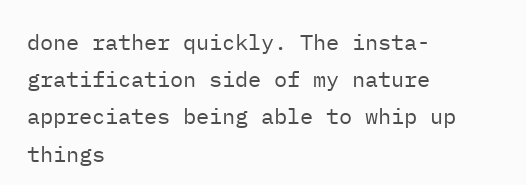done rather quickly. The insta-gratification side of my nature appreciates being able to whip up things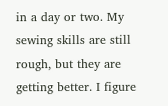in a day or two. My sewing skills are still rough, but they are getting better. I figure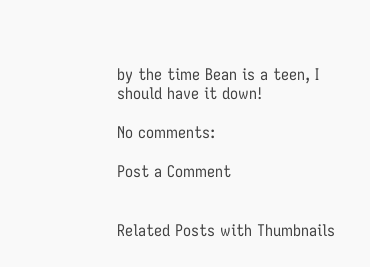by the time Bean is a teen, I should have it down!

No comments:

Post a Comment


Related Posts with Thumbnails